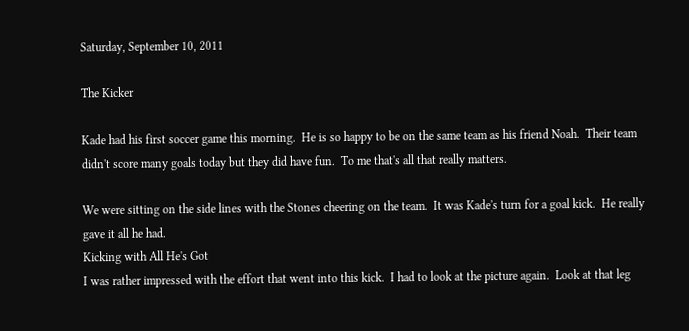Saturday, September 10, 2011

The Kicker

Kade had his first soccer game this morning.  He is so happy to be on the same team as his friend Noah.  Their team didn't score many goals today but they did have fun.  To me that's all that really matters.

We were sitting on the side lines with the Stones cheering on the team.  It was Kade's turn for a goal kick.  He really gave it all he had.
Kicking with All He's Got
I was rather impressed with the effort that went into this kick.  I had to look at the picture again.  Look at that leg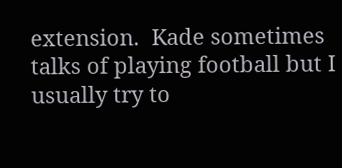extension.  Kade sometimes talks of playing football but I usually try to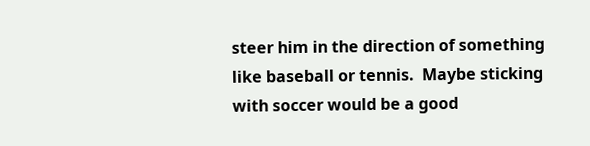steer him in the direction of something like baseball or tennis.  Maybe sticking with soccer would be a good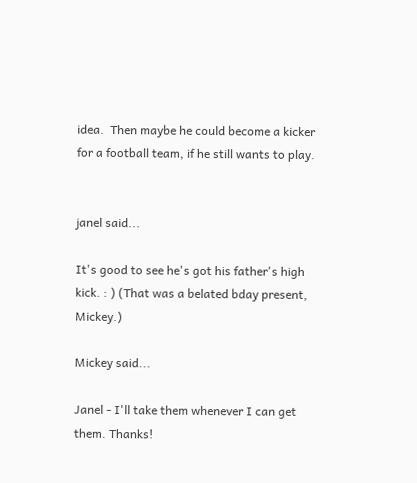idea.  Then maybe he could become a kicker for a football team, if he still wants to play.


janel said...

It's good to see he's got his father's high kick. : ) (That was a belated bday present, Mickey.)

Mickey said...

Janel - I'll take them whenever I can get them. Thanks!